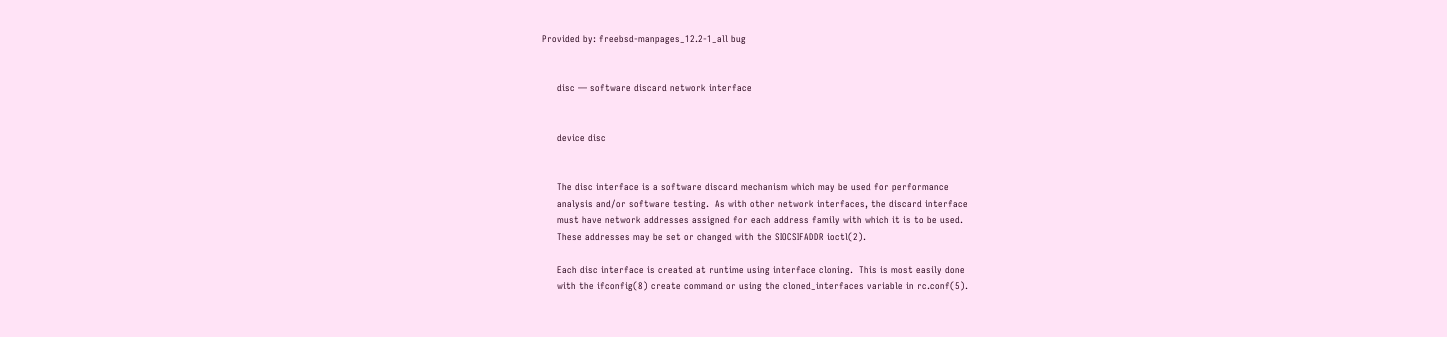Provided by: freebsd-manpages_12.2-1_all bug


     disc — software discard network interface


     device disc


     The disc interface is a software discard mechanism which may be used for performance
     analysis and/or software testing.  As with other network interfaces, the discard interface
     must have network addresses assigned for each address family with which it is to be used.
     These addresses may be set or changed with the SIOCSIFADDR ioctl(2).

     Each disc interface is created at runtime using interface cloning.  This is most easily done
     with the ifconfig(8) create command or using the cloned_interfaces variable in rc.conf(5).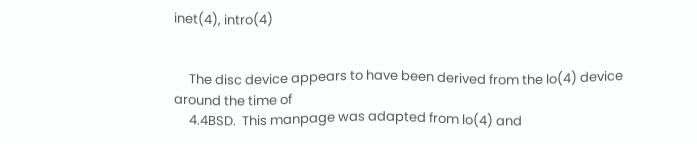inet(4), intro(4)


     The disc device appears to have been derived from the lo(4) device around the time of
     4.4BSD.  This manpage was adapted from lo(4) and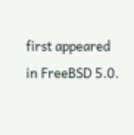first appeared in FreeBSD 5.0.